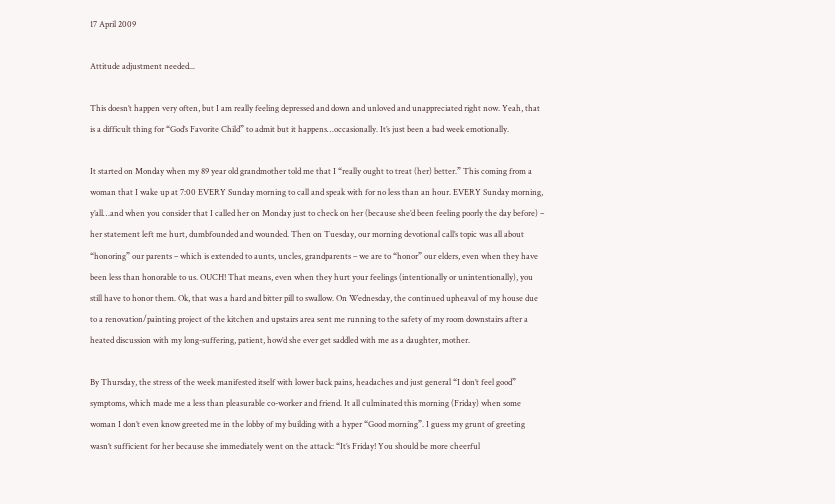17 April 2009

Attitude adjustment needed...

This doesn’t happen very often, but I am really feeling depressed and down and unloved and unappreciated right now. Yeah, that is a difficult thing for “God’s Favorite Child” to admit but it happens…occasionally. It’s just been a bad week emotionally.

It started on Monday when my 89 year old grandmother told me that I “really ought to treat (her) better.” This coming from a woman that I wake up at 7:00 EVERY Sunday morning to call and speak with for no less than an hour. EVERY Sunday morning, y’all…and when you consider that I called her on Monday just to check on her (because she’d been feeling poorly the day before) – her statement left me hurt, dumbfounded and wounded. Then on Tuesday, our morning devotional call’s topic was all about “honoring” our parents – which is extended to aunts, uncles, grandparents – we are to “honor” our elders, even when they have been less than honorable to us. OUCH! That means, even when they hurt your feelings (intentionally or unintentionally), you still have to honor them. Ok, that was a hard and bitter pill to swallow. On Wednesday, the continued upheaval of my house due to a renovation/painting project of the kitchen and upstairs area sent me running to the safety of my room downstairs after a heated discussion with my long-suffering, patient, how’d she ever get saddled with me as a daughter, mother.

By Thursday, the stress of the week manifested itself with lower back pains, headaches and just general “I don’t feel good” symptoms, which made me a less than pleasurable co-worker and friend. It all culminated this morning (Friday) when some woman I don’t even know greeted me in the lobby of my building with a hyper “Good morning”. I guess my grunt of greeting wasn’t sufficient for her because she immediately went on the attack: “It’s Friday! You should be more cheerful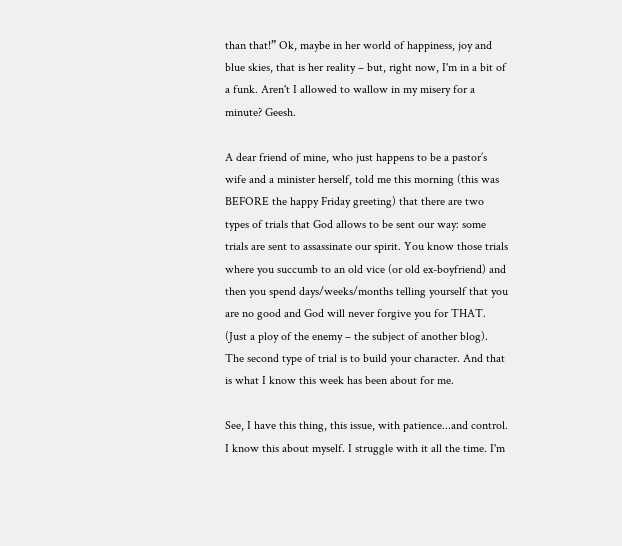than that!” Ok, maybe in her world of happiness, joy and blue skies, that is her reality – but, right now, I'm in a bit of a funk. Aren't I allowed to wallow in my misery for a minute? Geesh.

A dear friend of mine, who just happens to be a pastor’s wife and a minister herself, told me this morning (this was BEFORE the happy Friday greeting) that there are two types of trials that God allows to be sent our way: some trials are sent to assassinate our spirit. You know those trials where you succumb to an old vice (or old ex-boyfriend) and then you spend days/weeks/months telling yourself that you are no good and God will never forgive you for THAT. (Just a ploy of the enemy – the subject of another blog). The second type of trial is to build your character. And that is what I know this week has been about for me.

See, I have this thing, this issue, with patience...and control. I know this about myself. I struggle with it all the time. I'm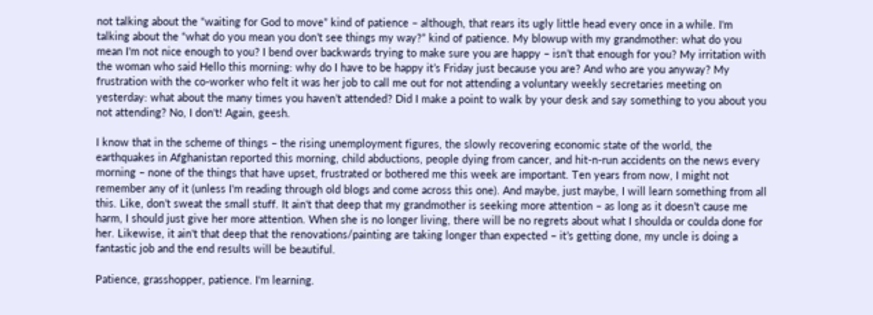not talking about the “waiting for God to move” kind of patience – although, that rears its ugly little head every once in a while. I'm talking about the “what do you mean you don’t see things my way?” kind of patience. My blowup with my grandmother: what do you mean I'm not nice enough to you? I bend over backwards trying to make sure you are happy – isn’t that enough for you? My irritation with the woman who said Hello this morning: why do I have to be happy it’s Friday just because you are? And who are you anyway? My frustration with the co-worker who felt it was her job to call me out for not attending a voluntary weekly secretaries meeting on yesterday: what about the many times you haven’t attended? Did I make a point to walk by your desk and say something to you about you not attending? No, I don't! Again, geesh.

I know that in the scheme of things – the rising unemployment figures, the slowly recovering economic state of the world, the earthquakes in Afghanistan reported this morning, child abductions, people dying from cancer, and hit-n-run accidents on the news every morning – none of the things that have upset, frustrated or bothered me this week are important. Ten years from now, I might not remember any of it (unless I'm reading through old blogs and come across this one). And maybe, just maybe, I will learn something from all this. Like, don’t sweat the small stuff. It ain't that deep that my grandmother is seeking more attention – as long as it doesn’t cause me harm, I should just give her more attention. When she is no longer living, there will be no regrets about what I shoulda or coulda done for her. Likewise, it ain't that deep that the renovations/painting are taking longer than expected – it’s getting done, my uncle is doing a fantastic job and the end results will be beautiful.

Patience, grasshopper, patience. I'm learning.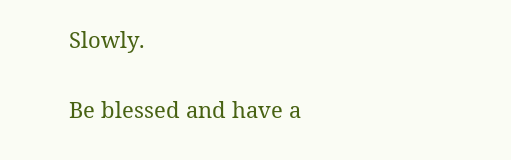Slowly.

Be blessed and have a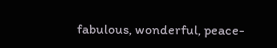fabulous, wonderful, peace-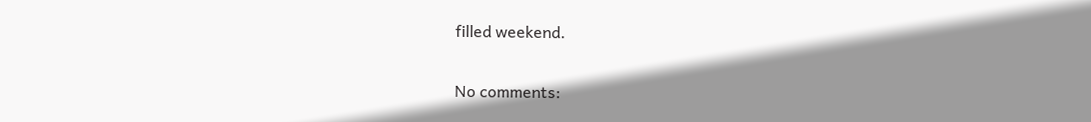filled weekend.

No comments: